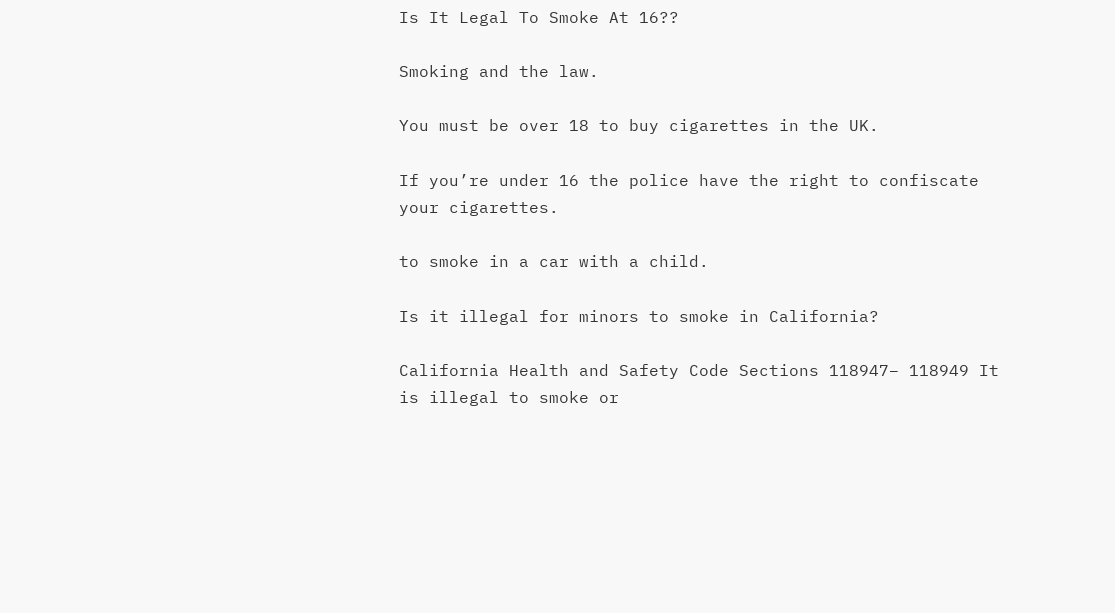Is It Legal To Smoke At 16??

Smoking and the law.

You must be over 18 to buy cigarettes in the UK.

If you’re under 16 the police have the right to confiscate your cigarettes.

to smoke in a car with a child.

Is it illegal for minors to smoke in California?

California Health and Safety Code Sections 118947– 118949 It is illegal to smoke or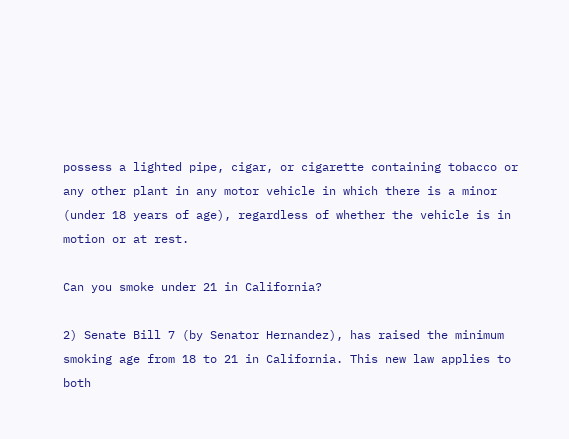possess a lighted pipe, cigar, or cigarette containing tobacco or any other plant in any motor vehicle in which there is a minor (under 18 years of age), regardless of whether the vehicle is in motion or at rest.

Can you smoke under 21 in California?

2) Senate Bill 7 (by Senator Hernandez), has raised the minimum smoking age from 18 to 21 in California. This new law applies to both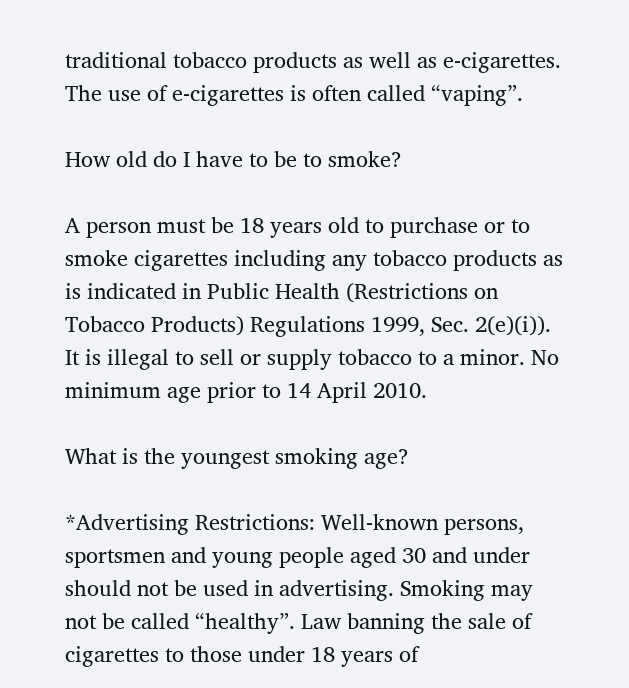traditional tobacco products as well as e-cigarettes. The use of e-cigarettes is often called “vaping”.

How old do I have to be to smoke?

A person must be 18 years old to purchase or to smoke cigarettes including any tobacco products as is indicated in Public Health (Restrictions on Tobacco Products) Regulations 1999, Sec. 2(e)(i)). It is illegal to sell or supply tobacco to a minor. No minimum age prior to 14 April 2010.

What is the youngest smoking age?

*Advertising Restrictions: Well-known persons, sportsmen and young people aged 30 and under should not be used in advertising. Smoking may not be called “healthy”. Law banning the sale of cigarettes to those under 18 years of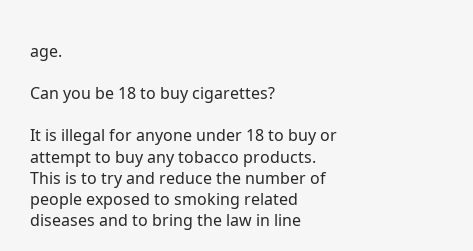age.

Can you be 18 to buy cigarettes?

It is illegal for anyone under 18 to buy or attempt to buy any tobacco products. This is to try and reduce the number of people exposed to smoking related diseases and to bring the law in line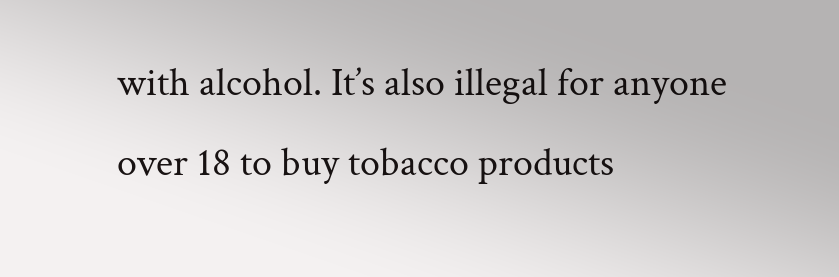with alcohol. It’s also illegal for anyone over 18 to buy tobacco products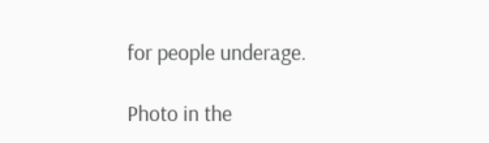for people underage.

Photo in the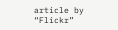article by “Flickr”